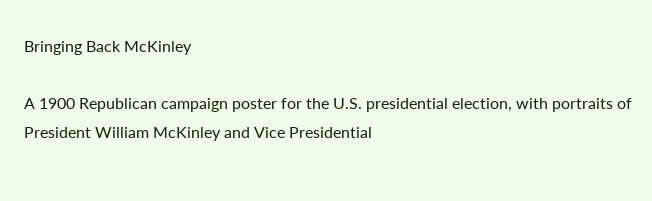Bringing Back McKinley

A 1900 Republican campaign poster for the U.S. presidential election, with portraits of President William McKinley and Vice Presidential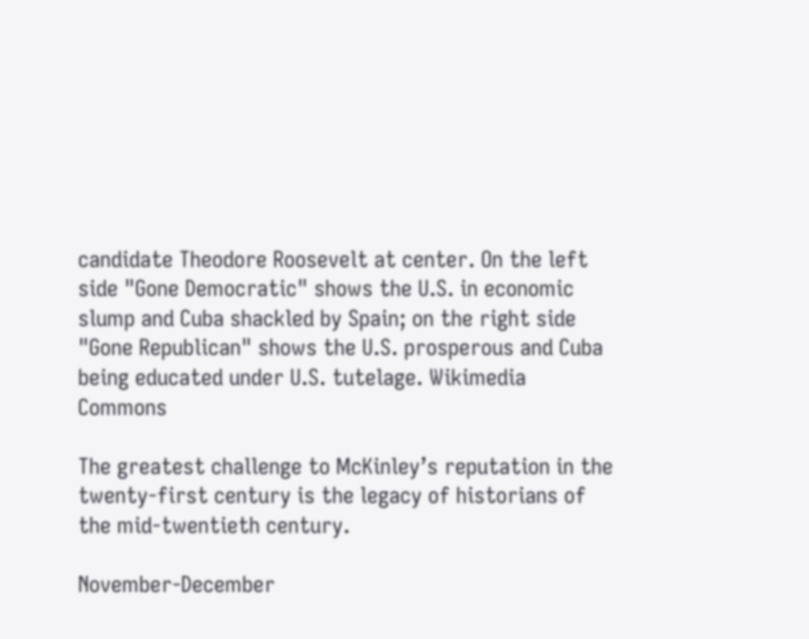candidate Theodore Roosevelt at center. On the left side "Gone Democratic" shows the U.S. in economic slump and Cuba shackled by Spain; on the right side "Gone Republican" shows the U.S. prosperous and Cuba being educated under U.S. tutelage. Wikimedia Commons

The greatest challenge to McKinley’s reputation in the twenty-first century is the legacy of historians of the mid-twentieth century.

November-December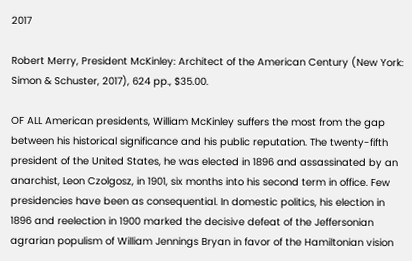2017

Robert Merry, President McKinley: Architect of the American Century (New York: Simon & Schuster, 2017), 624 pp., $35.00.

OF ALL American presidents, William McKinley suffers the most from the gap between his historical significance and his public reputation. The twenty-fifth president of the United States, he was elected in 1896 and assassinated by an anarchist, Leon Czolgosz, in 1901, six months into his second term in office. Few presidencies have been as consequential. In domestic politics, his election in 1896 and reelection in 1900 marked the decisive defeat of the Jeffersonian agrarian populism of William Jennings Bryan in favor of the Hamiltonian vision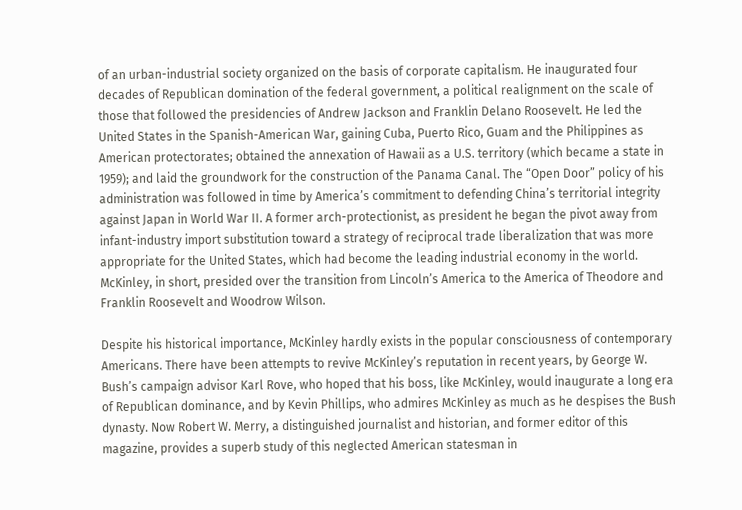of an urban-industrial society organized on the basis of corporate capitalism. He inaugurated four decades of Republican domination of the federal government, a political realignment on the scale of those that followed the presidencies of Andrew Jackson and Franklin Delano Roosevelt. He led the United States in the Spanish-American War, gaining Cuba, Puerto Rico, Guam and the Philippines as American protectorates; obtained the annexation of Hawaii as a U.S. territory (which became a state in 1959); and laid the groundwork for the construction of the Panama Canal. The “Open Door” policy of his administration was followed in time by America’s commitment to defending China’s territorial integrity against Japan in World War II. A former arch-protectionist, as president he began the pivot away from infant-industry import substitution toward a strategy of reciprocal trade liberalization that was more appropriate for the United States, which had become the leading industrial economy in the world. McKinley, in short, presided over the transition from Lincoln’s America to the America of Theodore and Franklin Roosevelt and Woodrow Wilson.

Despite his historical importance, McKinley hardly exists in the popular consciousness of contemporary Americans. There have been attempts to revive McKinley’s reputation in recent years, by George W. Bush’s campaign advisor Karl Rove, who hoped that his boss, like McKinley, would inaugurate a long era of Republican dominance, and by Kevin Phillips, who admires McKinley as much as he despises the Bush dynasty. Now Robert W. Merry, a distinguished journalist and historian, and former editor of this magazine, provides a superb study of this neglected American statesman in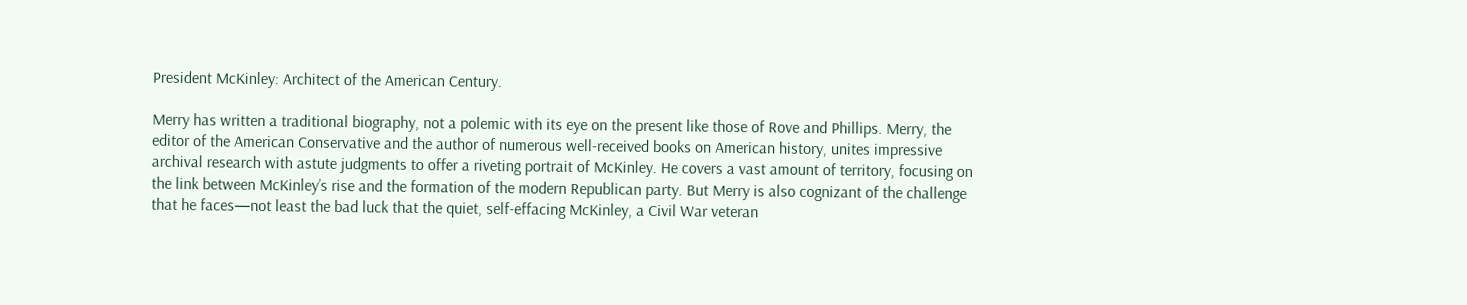President McKinley: Architect of the American Century.

Merry has written a traditional biography, not a polemic with its eye on the present like those of Rove and Phillips. Merry, the editor of the American Conservative and the author of numerous well-received books on American history, unites impressive archival research with astute judgments to offer a riveting portrait of McKinley. He covers a vast amount of territory, focusing on the link between McKinley’s rise and the formation of the modern Republican party. But Merry is also cognizant of the challenge that he faces—not least the bad luck that the quiet, self-effacing McKinley, a Civil War veteran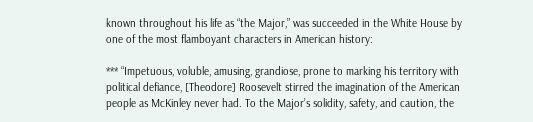known throughout his life as “the Major,” was succeeded in the White House by one of the most flamboyant characters in American history:

*** “Impetuous, voluble, amusing, grandiose, prone to marking his territory with political defiance, [Theodore] Roosevelt stirred the imagination of the American people as McKinley never had. To the Major’s solidity, safety, and caution, the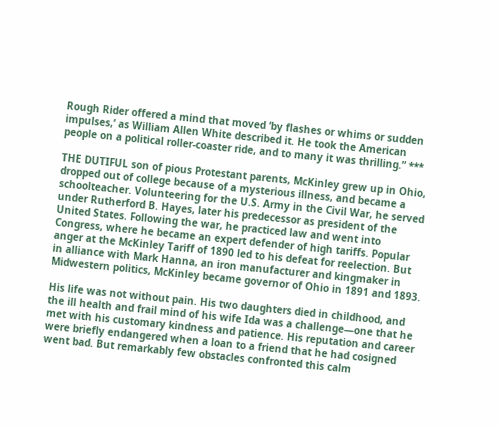Rough Rider offered a mind that moved ‘by flashes or whims or sudden impulses,’ as William Allen White described it. He took the American people on a political roller-coaster ride, and to many it was thrilling.” ***

THE DUTIFUL son of pious Protestant parents, McKinley grew up in Ohio, dropped out of college because of a mysterious illness, and became a schoolteacher. Volunteering for the U.S. Army in the Civil War, he served under Rutherford B. Hayes, later his predecessor as president of the United States. Following the war, he practiced law and went into Congress, where he became an expert defender of high tariffs. Popular anger at the McKinley Tariff of 1890 led to his defeat for reelection. But in alliance with Mark Hanna, an iron manufacturer and kingmaker in Midwestern politics, McKinley became governor of Ohio in 1891 and 1893.

His life was not without pain. His two daughters died in childhood, and the ill health and frail mind of his wife Ida was a challenge—one that he met with his customary kindness and patience. His reputation and career were briefly endangered when a loan to a friend that he had cosigned went bad. But remarkably few obstacles confronted this calm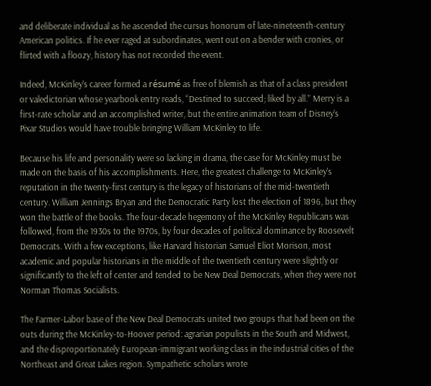and deliberate individual as he ascended the cursus honorum of late-nineteenth-century American politics. If he ever raged at subordinates, went out on a bender with cronies, or flirted with a floozy, history has not recorded the event.

Indeed, McKinley’s career formed a résumé as free of blemish as that of a class president or valedictorian whose yearbook entry reads, “Destined to succeed; liked by all.” Merry is a first-rate scholar and an accomplished writer, but the entire animation team of Disney’s Pixar Studios would have trouble bringing William McKinley to life.

Because his life and personality were so lacking in drama, the case for McKinley must be made on the basis of his accomplishments. Here, the greatest challenge to McKinley’s reputation in the twenty-first century is the legacy of historians of the mid-twentieth century. William Jennings Bryan and the Democratic Party lost the election of 1896, but they won the battle of the books. The four-decade hegemony of the McKinley Republicans was followed, from the 1930s to the 1970s, by four decades of political dominance by Roosevelt Democrats. With a few exceptions, like Harvard historian Samuel Eliot Morison, most academic and popular historians in the middle of the twentieth century were slightly or significantly to the left of center and tended to be New Deal Democrats, when they were not Norman Thomas Socialists.

The Farmer-Labor base of the New Deal Democrats united two groups that had been on the outs during the McKinley-to-Hoover period: agrarian populists in the South and Midwest, and the disproportionately European-immigrant working class in the industrial cities of the Northeast and Great Lakes region. Sympathetic scholars wrote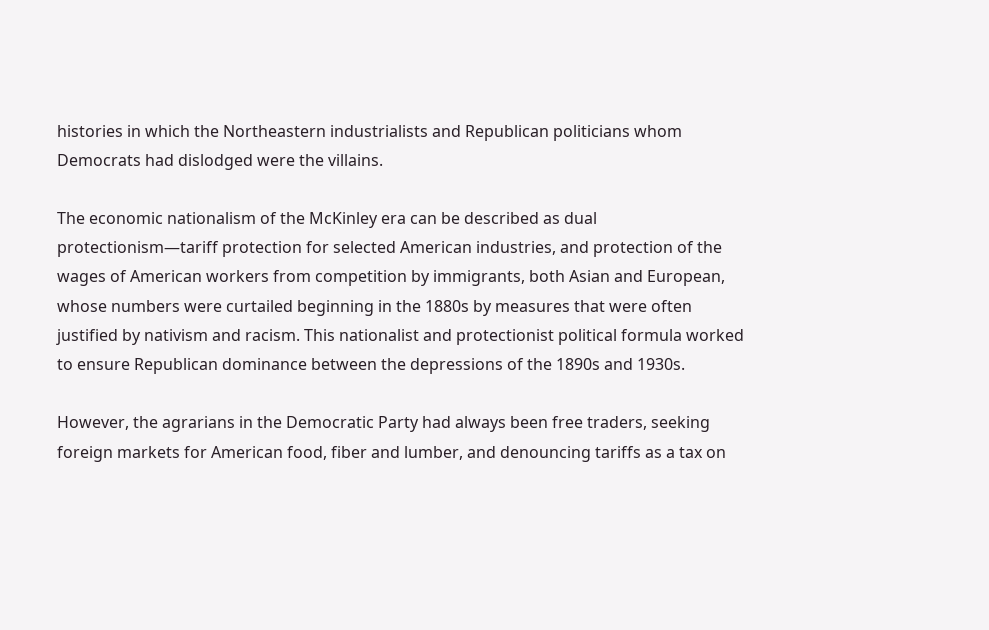histories in which the Northeastern industrialists and Republican politicians whom Democrats had dislodged were the villains.

The economic nationalism of the McKinley era can be described as dual protectionism—tariff protection for selected American industries, and protection of the wages of American workers from competition by immigrants, both Asian and European, whose numbers were curtailed beginning in the 1880s by measures that were often justified by nativism and racism. This nationalist and protectionist political formula worked to ensure Republican dominance between the depressions of the 1890s and 1930s.

However, the agrarians in the Democratic Party had always been free traders, seeking foreign markets for American food, fiber and lumber, and denouncing tariffs as a tax on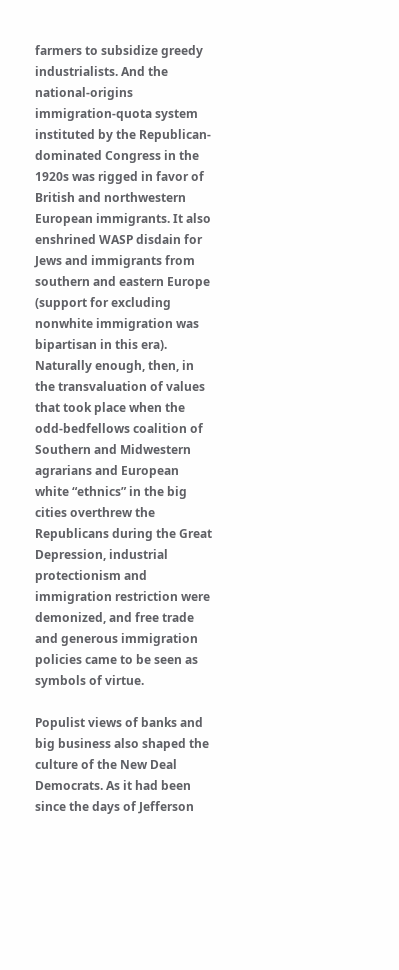farmers to subsidize greedy industrialists. And the national-origins immigration-quota system instituted by the Republican-dominated Congress in the 1920s was rigged in favor of British and northwestern European immigrants. It also enshrined WASP disdain for Jews and immigrants from southern and eastern Europe (support for excluding nonwhite immigration was bipartisan in this era). Naturally enough, then, in the transvaluation of values that took place when the odd-bedfellows coalition of Southern and Midwestern agrarians and European white “ethnics” in the big cities overthrew the Republicans during the Great Depression, industrial protectionism and immigration restriction were demonized, and free trade and generous immigration policies came to be seen as symbols of virtue.

Populist views of banks and big business also shaped the culture of the New Deal Democrats. As it had been since the days of Jefferson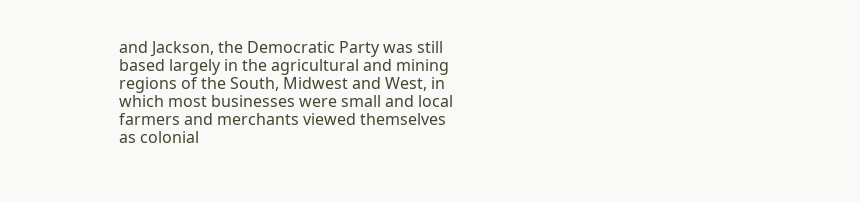and Jackson, the Democratic Party was still based largely in the agricultural and mining regions of the South, Midwest and West, in which most businesses were small and local farmers and merchants viewed themselves as colonial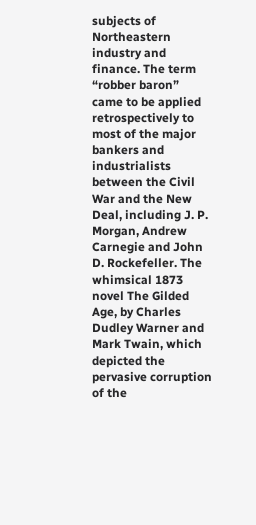subjects of Northeastern industry and finance. The term “robber baron” came to be applied retrospectively to most of the major bankers and industrialists between the Civil War and the New Deal, including J. P. Morgan, Andrew Carnegie and John D. Rockefeller. The whimsical 1873 novel The Gilded Age, by Charles Dudley Warner and Mark Twain, which depicted the pervasive corruption of the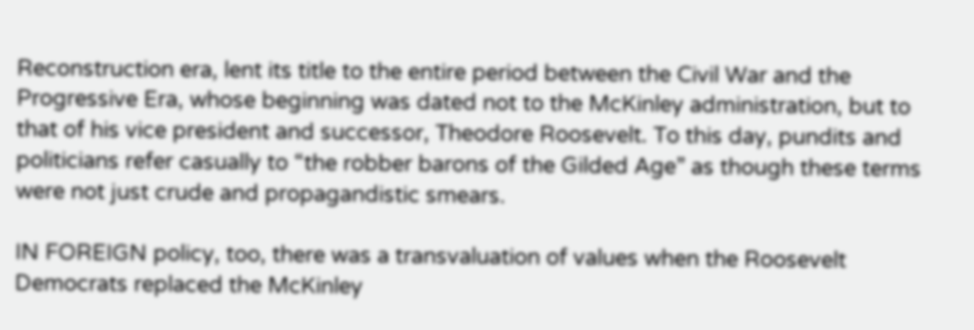Reconstruction era, lent its title to the entire period between the Civil War and the Progressive Era, whose beginning was dated not to the McKinley administration, but to that of his vice president and successor, Theodore Roosevelt. To this day, pundits and politicians refer casually to “the robber barons of the Gilded Age” as though these terms were not just crude and propagandistic smears.

IN FOREIGN policy, too, there was a transvaluation of values when the Roosevelt Democrats replaced the McKinley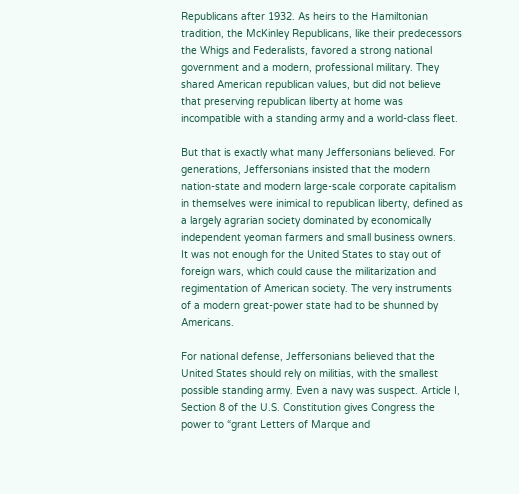Republicans after 1932. As heirs to the Hamiltonian tradition, the McKinley Republicans, like their predecessors the Whigs and Federalists, favored a strong national government and a modern, professional military. They shared American republican values, but did not believe that preserving republican liberty at home was incompatible with a standing army and a world-class fleet.

But that is exactly what many Jeffersonians believed. For generations, Jeffersonians insisted that the modern nation-state and modern large-scale corporate capitalism in themselves were inimical to republican liberty, defined as a largely agrarian society dominated by economically independent yeoman farmers and small business owners. It was not enough for the United States to stay out of foreign wars, which could cause the militarization and regimentation of American society. The very instruments of a modern great-power state had to be shunned by Americans.

For national defense, Jeffersonians believed that the United States should rely on militias, with the smallest possible standing army. Even a navy was suspect. Article I, Section 8 of the U.S. Constitution gives Congress the power to “grant Letters of Marque and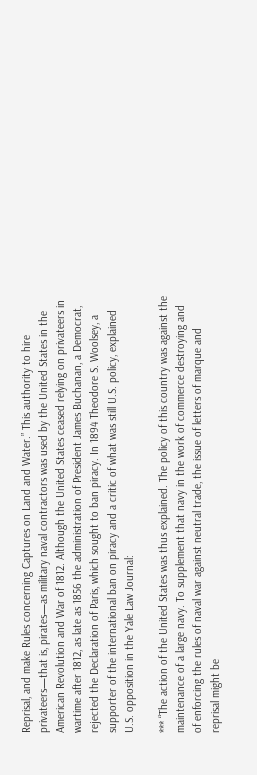Reprisal, and make Rules concerning Captures on Land and Water.” This authority to hire privateers—that is, pirates—as military naval contractors was used by the United States in the American Revolution and War of 1812. Although the United States ceased relying on privateers in wartime after 1812, as late as 1856 the administration of President James Buchanan, a Democrat, rejected the Declaration of Paris, which sought to ban piracy. In 1894 Theodore S. Woolsey, a supporter of the international ban on piracy and a critic of what was still U.S. policy, explained U.S. opposition in the Yale Law Journal:

*** “The action of the United States was thus explained. The policy of this country was against the maintenance of a large navy. To supplement that navy in the work of commerce destroying and of enforcing the rules of naval war against neutral trade, the issue of letters of marque and reprisal might be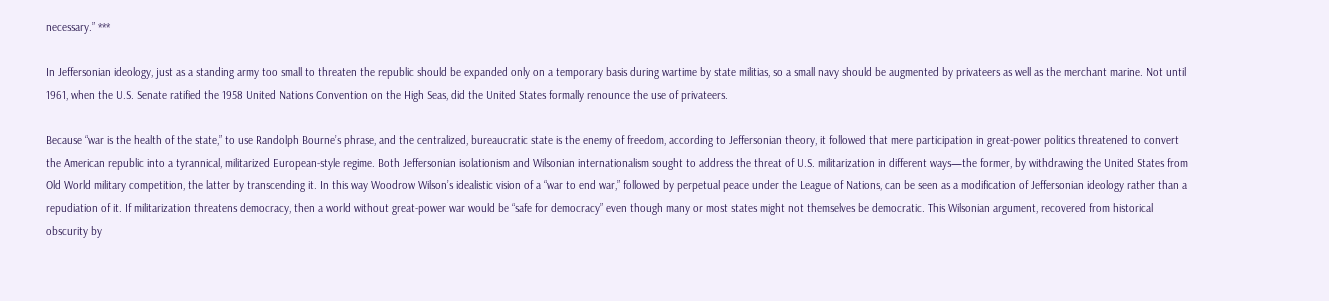necessary.” ***

In Jeffersonian ideology, just as a standing army too small to threaten the republic should be expanded only on a temporary basis during wartime by state militias, so a small navy should be augmented by privateers as well as the merchant marine. Not until 1961, when the U.S. Senate ratified the 1958 United Nations Convention on the High Seas, did the United States formally renounce the use of privateers.

Because “war is the health of the state,” to use Randolph Bourne’s phrase, and the centralized, bureaucratic state is the enemy of freedom, according to Jeffersonian theory, it followed that mere participation in great-power politics threatened to convert the American republic into a tyrannical, militarized European-style regime. Both Jeffersonian isolationism and Wilsonian internationalism sought to address the threat of U.S. militarization in different ways—the former, by withdrawing the United States from Old World military competition, the latter by transcending it. In this way Woodrow Wilson’s idealistic vision of a “war to end war,” followed by perpetual peace under the League of Nations, can be seen as a modification of Jeffersonian ideology rather than a repudiation of it. If militarization threatens democracy, then a world without great-power war would be “safe for democracy” even though many or most states might not themselves be democratic. This Wilsonian argument, recovered from historical obscurity by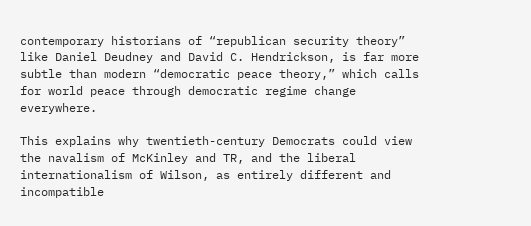contemporary historians of “republican security theory” like Daniel Deudney and David C. Hendrickson, is far more subtle than modern “democratic peace theory,” which calls for world peace through democratic regime change everywhere.

This explains why twentieth-century Democrats could view the navalism of McKinley and TR, and the liberal internationalism of Wilson, as entirely different and incompatible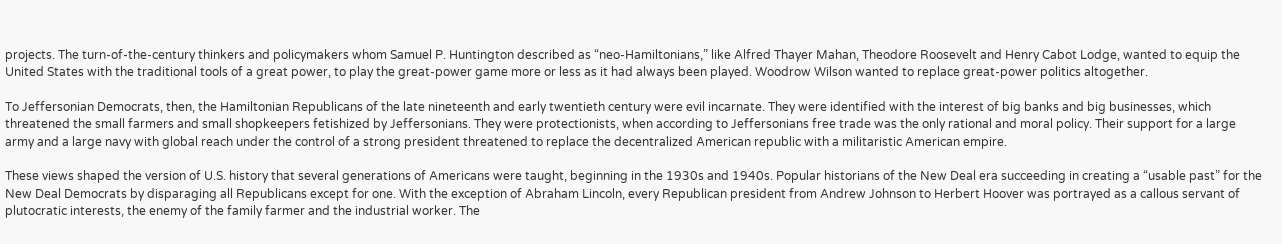projects. The turn-of-the-century thinkers and policymakers whom Samuel P. Huntington described as “neo-Hamiltonians,” like Alfred Thayer Mahan, Theodore Roosevelt and Henry Cabot Lodge, wanted to equip the United States with the traditional tools of a great power, to play the great-power game more or less as it had always been played. Woodrow Wilson wanted to replace great-power politics altogether.

To Jeffersonian Democrats, then, the Hamiltonian Republicans of the late nineteenth and early twentieth century were evil incarnate. They were identified with the interest of big banks and big businesses, which threatened the small farmers and small shopkeepers fetishized by Jeffersonians. They were protectionists, when according to Jeffersonians free trade was the only rational and moral policy. Their support for a large army and a large navy with global reach under the control of a strong president threatened to replace the decentralized American republic with a militaristic American empire.

These views shaped the version of U.S. history that several generations of Americans were taught, beginning in the 1930s and 1940s. Popular historians of the New Deal era succeeding in creating a “usable past” for the New Deal Democrats by disparaging all Republicans except for one. With the exception of Abraham Lincoln, every Republican president from Andrew Johnson to Herbert Hoover was portrayed as a callous servant of plutocratic interests, the enemy of the family farmer and the industrial worker. The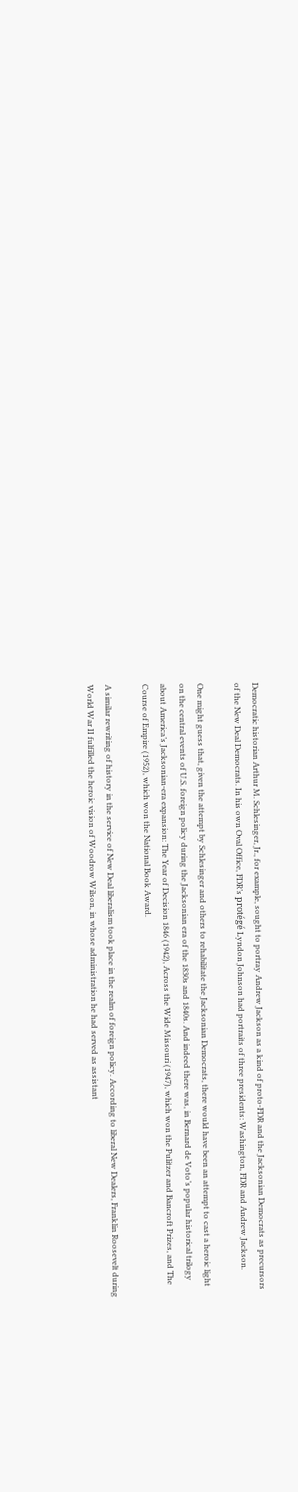Democratic historian Arthur M. Schlesinger, Jr., for example, sought to portray Andrew Jackson as a kind of proto-FDR and the Jacksonian Democrats as precursors of the New Deal Democrats. In his own Oval Office, FDR’s protégé Lyndon Johnson had portraits of three presidents: Washington, FDR and Andrew Jackson.

One might guess that, given the attempt by Schlesinger and others to rehabilitate the Jacksonian Democrats, there would have been an attempt to cast a heroic light on the central events of U.S. foreign policy during the Jacksonian era of the 1830s and 1840s. And indeed there was, in Bernard de Voto’s popular historical trilogy about America’s Jacksonian-era expansion: The Year of Decision 1846 (1942), Across the Wide Missouri (1947), which won the Pulitzer and Bancroft Prizes, and The Course of Empire (1952), which won the National Book Award.

A similar rewriting of history in the service of New Deal liberalism took place in the realm of foreign policy. According to liberal New Dealers, Franklin Roosevelt during World War II fulfilled the heroic vision of Woodrow Wilson, in whose administration he had served as assistant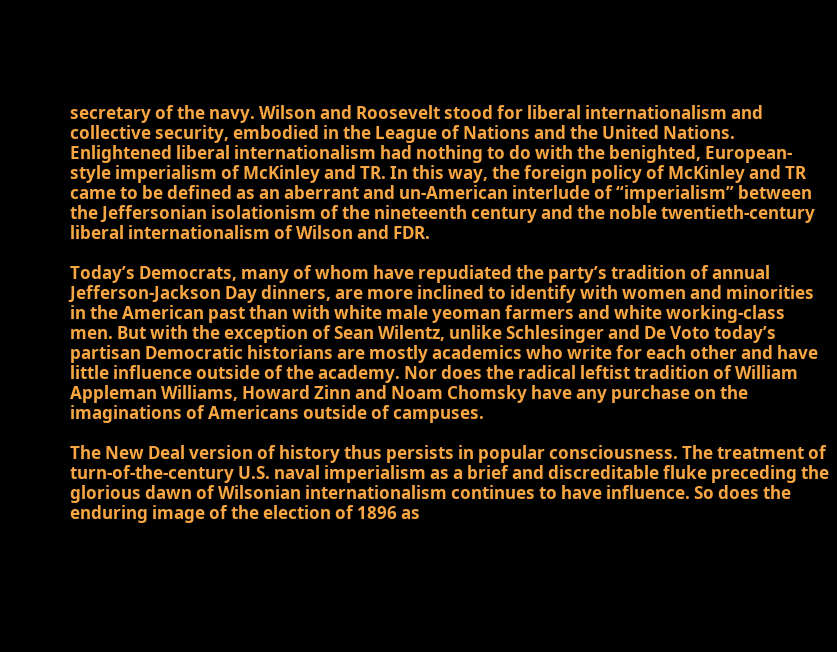secretary of the navy. Wilson and Roosevelt stood for liberal internationalism and collective security, embodied in the League of Nations and the United Nations. Enlightened liberal internationalism had nothing to do with the benighted, European-style imperialism of McKinley and TR. In this way, the foreign policy of McKinley and TR came to be defined as an aberrant and un-American interlude of “imperialism” between the Jeffersonian isolationism of the nineteenth century and the noble twentieth-century liberal internationalism of Wilson and FDR.

Today’s Democrats, many of whom have repudiated the party’s tradition of annual Jefferson-Jackson Day dinners, are more inclined to identify with women and minorities in the American past than with white male yeoman farmers and white working-class men. But with the exception of Sean Wilentz, unlike Schlesinger and De Voto today’s partisan Democratic historians are mostly academics who write for each other and have little influence outside of the academy. Nor does the radical leftist tradition of William Appleman Williams, Howard Zinn and Noam Chomsky have any purchase on the imaginations of Americans outside of campuses.

The New Deal version of history thus persists in popular consciousness. The treatment of turn-of-the-century U.S. naval imperialism as a brief and discreditable fluke preceding the glorious dawn of Wilsonian internationalism continues to have influence. So does the enduring image of the election of 1896 as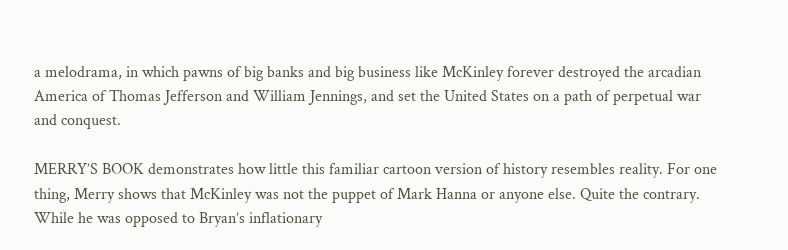a melodrama, in which pawns of big banks and big business like McKinley forever destroyed the arcadian America of Thomas Jefferson and William Jennings, and set the United States on a path of perpetual war and conquest.

MERRY’S BOOK demonstrates how little this familiar cartoon version of history resembles reality. For one thing, Merry shows that McKinley was not the puppet of Mark Hanna or anyone else. Quite the contrary. While he was opposed to Bryan’s inflationary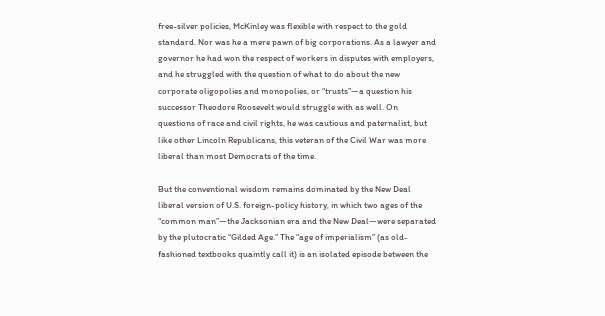free-silver policies, McKinley was flexible with respect to the gold standard. Nor was he a mere pawn of big corporations. As a lawyer and governor he had won the respect of workers in disputes with employers, and he struggled with the question of what to do about the new corporate oligopolies and monopolies, or “trusts”—a question his successor Theodore Roosevelt would struggle with as well. On questions of race and civil rights, he was cautious and paternalist, but like other Lincoln Republicans, this veteran of the Civil War was more liberal than most Democrats of the time.

But the conventional wisdom remains dominated by the New Deal liberal version of U.S. foreign-policy history, in which two ages of the “common man”—the Jacksonian era and the New Deal—were separated by the plutocratic “Gilded Age.” The “age of imperialism” (as old-fashioned textbooks quaintly call it) is an isolated episode between the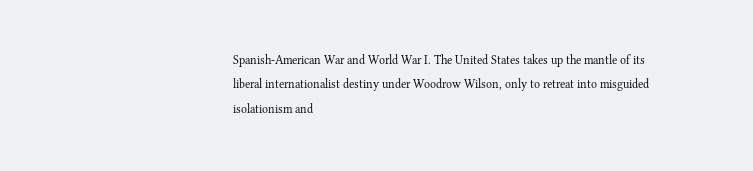Spanish-American War and World War I. The United States takes up the mantle of its liberal internationalist destiny under Woodrow Wilson, only to retreat into misguided isolationism and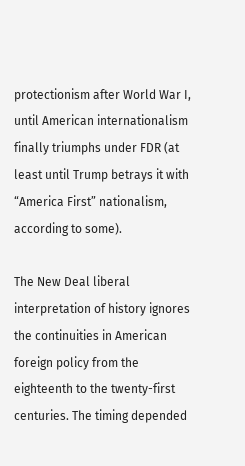protectionism after World War I, until American internationalism finally triumphs under FDR (at least until Trump betrays it with “America First” nationalism, according to some).

The New Deal liberal interpretation of history ignores the continuities in American foreign policy from the eighteenth to the twenty-first centuries. The timing depended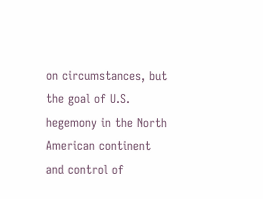on circumstances, but the goal of U.S. hegemony in the North American continent and control of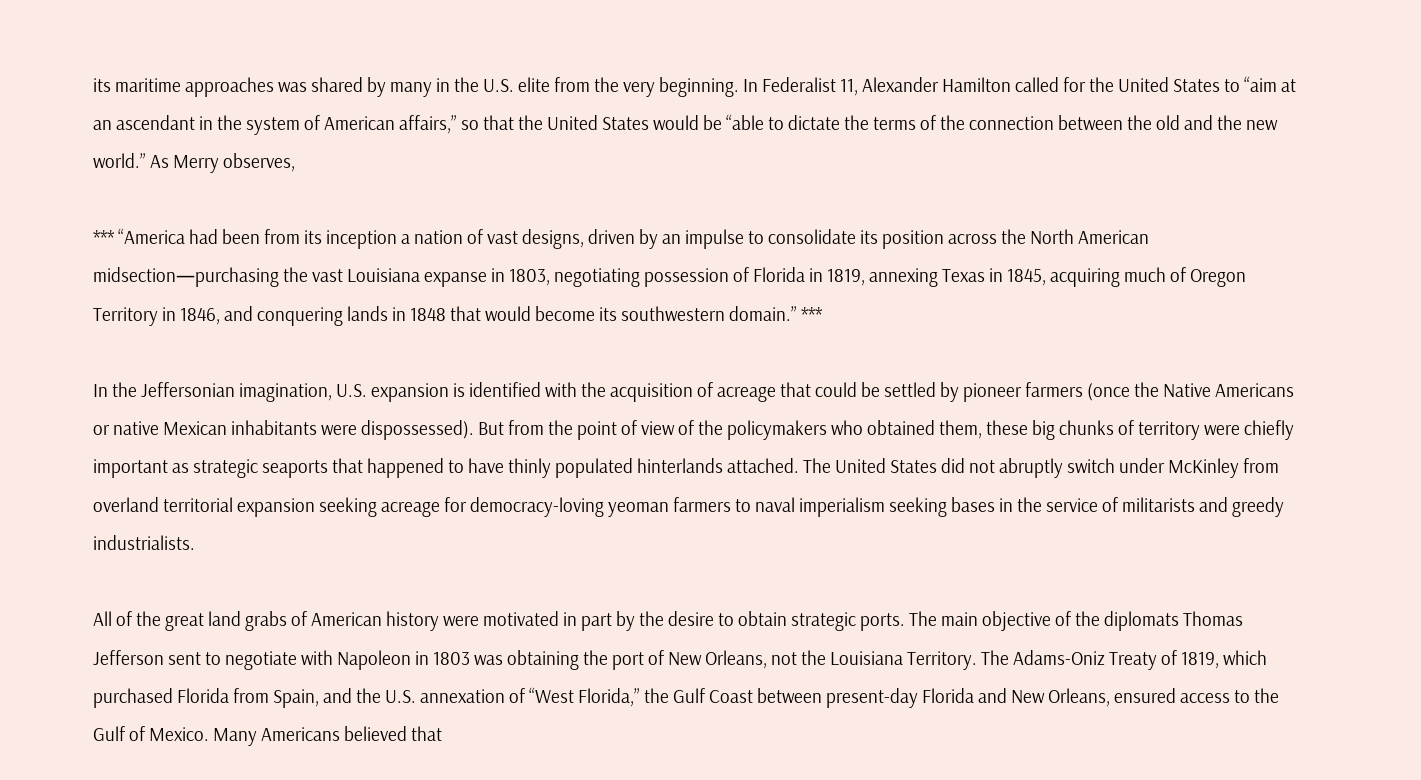its maritime approaches was shared by many in the U.S. elite from the very beginning. In Federalist 11, Alexander Hamilton called for the United States to “aim at an ascendant in the system of American affairs,” so that the United States would be “able to dictate the terms of the connection between the old and the new world.” As Merry observes,

*** “America had been from its inception a nation of vast designs, driven by an impulse to consolidate its position across the North American midsection—purchasing the vast Louisiana expanse in 1803, negotiating possession of Florida in 1819, annexing Texas in 1845, acquiring much of Oregon Territory in 1846, and conquering lands in 1848 that would become its southwestern domain.” ***

In the Jeffersonian imagination, U.S. expansion is identified with the acquisition of acreage that could be settled by pioneer farmers (once the Native Americans or native Mexican inhabitants were dispossessed). But from the point of view of the policymakers who obtained them, these big chunks of territory were chiefly important as strategic seaports that happened to have thinly populated hinterlands attached. The United States did not abruptly switch under McKinley from overland territorial expansion seeking acreage for democracy-loving yeoman farmers to naval imperialism seeking bases in the service of militarists and greedy industrialists.

All of the great land grabs of American history were motivated in part by the desire to obtain strategic ports. The main objective of the diplomats Thomas Jefferson sent to negotiate with Napoleon in 1803 was obtaining the port of New Orleans, not the Louisiana Territory. The Adams-Oniz Treaty of 1819, which purchased Florida from Spain, and the U.S. annexation of “West Florida,” the Gulf Coast between present-day Florida and New Orleans, ensured access to the Gulf of Mexico. Many Americans believed that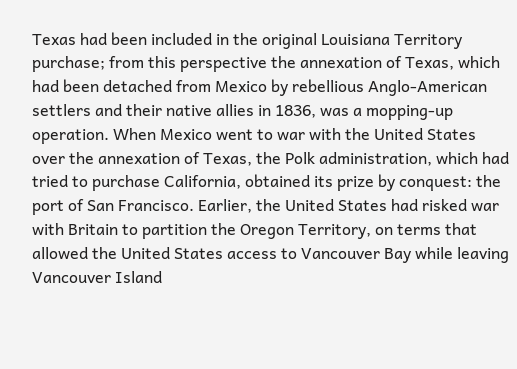Texas had been included in the original Louisiana Territory purchase; from this perspective the annexation of Texas, which had been detached from Mexico by rebellious Anglo-American settlers and their native allies in 1836, was a mopping-up operation. When Mexico went to war with the United States over the annexation of Texas, the Polk administration, which had tried to purchase California, obtained its prize by conquest: the port of San Francisco. Earlier, the United States had risked war with Britain to partition the Oregon Territory, on terms that allowed the United States access to Vancouver Bay while leaving Vancouver Island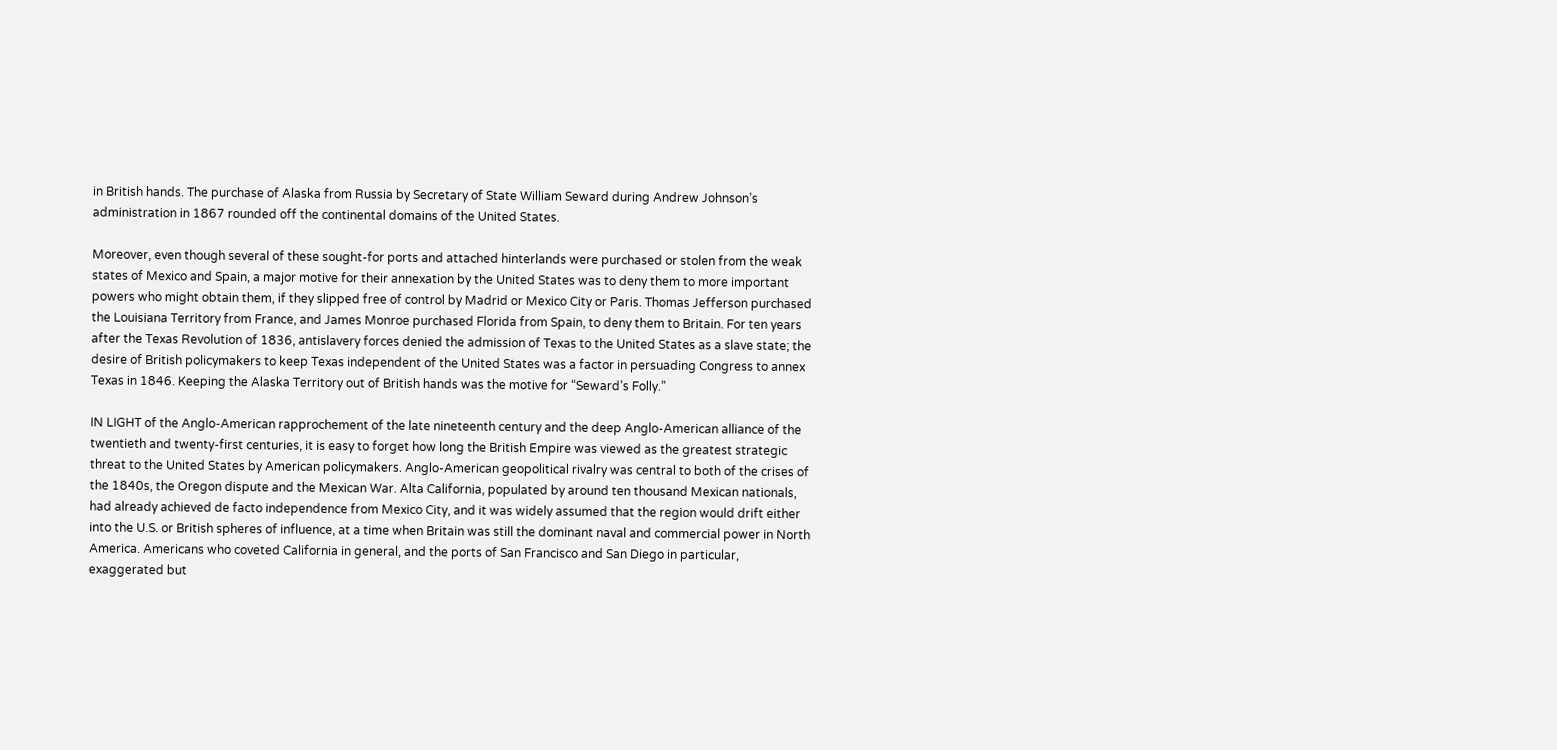in British hands. The purchase of Alaska from Russia by Secretary of State William Seward during Andrew Johnson’s administration in 1867 rounded off the continental domains of the United States.

Moreover, even though several of these sought-for ports and attached hinterlands were purchased or stolen from the weak states of Mexico and Spain, a major motive for their annexation by the United States was to deny them to more important powers who might obtain them, if they slipped free of control by Madrid or Mexico City or Paris. Thomas Jefferson purchased the Louisiana Territory from France, and James Monroe purchased Florida from Spain, to deny them to Britain. For ten years after the Texas Revolution of 1836, antislavery forces denied the admission of Texas to the United States as a slave state; the desire of British policymakers to keep Texas independent of the United States was a factor in persuading Congress to annex Texas in 1846. Keeping the Alaska Territory out of British hands was the motive for “Seward’s Folly.”

IN LIGHT of the Anglo-American rapprochement of the late nineteenth century and the deep Anglo-American alliance of the twentieth and twenty-first centuries, it is easy to forget how long the British Empire was viewed as the greatest strategic threat to the United States by American policymakers. Anglo-American geopolitical rivalry was central to both of the crises of the 1840s, the Oregon dispute and the Mexican War. Alta California, populated by around ten thousand Mexican nationals, had already achieved de facto independence from Mexico City, and it was widely assumed that the region would drift either into the U.S. or British spheres of influence, at a time when Britain was still the dominant naval and commercial power in North America. Americans who coveted California in general, and the ports of San Francisco and San Diego in particular, exaggerated but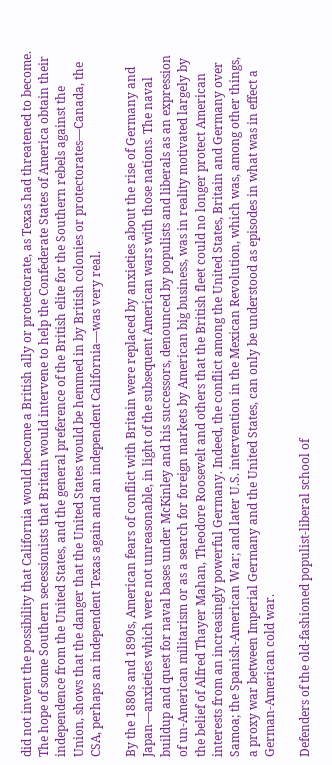did not invent the possibility that California would become a British ally or protectorate, as Texas had threatened to become. The hope of some Southern secessionists that Britain would intervene to help the Confederate States of America obtain their independence from the United States, and the general preference of the British elite for the Southern rebels against the Union, shows that the danger that the United States would be hemmed in by British colonies or protectorates—Canada, the CSA, perhaps an independent Texas again and an independent California—was very real.

By the 1880s and 1890s, American fears of conflict with Britain were replaced by anxieties about the rise of Germany and Japan—anxieties which were not unreasonable, in light of the subsequent American wars with those nations. The naval buildup and quest for naval bases under McKinley and his successors, denounced by populists and liberals as an expression of un-American militarism or as a search for foreign markets by American big business, was in reality motivated largely by the belief of Alfred Thayer Mahan, Theodore Roosevelt and others that the British fleet could no longer protect American interests from an increasingly powerful Germany. Indeed, the conflict among the United States, Britain and Germany over Samoa; the Spanish-American War; and later U.S. intervention in the Mexican Revolution, which was, among other things, a proxy war between Imperial Germany and the United States, can only be understood as episodes in what was in effect a German-American cold war.

Defenders of the old-fashioned populist-liberal school of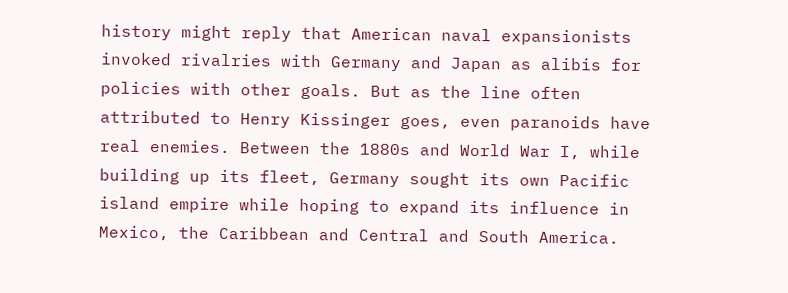history might reply that American naval expansionists invoked rivalries with Germany and Japan as alibis for policies with other goals. But as the line often attributed to Henry Kissinger goes, even paranoids have real enemies. Between the 1880s and World War I, while building up its fleet, Germany sought its own Pacific island empire while hoping to expand its influence in Mexico, the Caribbean and Central and South America.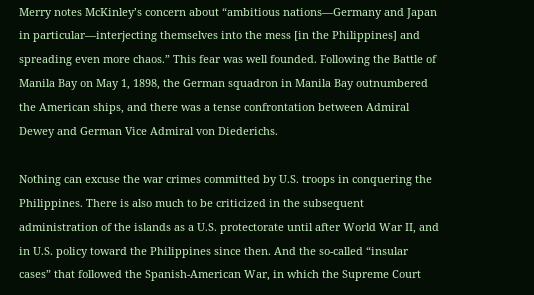Merry notes McKinley’s concern about “ambitious nations—Germany and Japan in particular—interjecting themselves into the mess [in the Philippines] and spreading even more chaos.” This fear was well founded. Following the Battle of Manila Bay on May 1, 1898, the German squadron in Manila Bay outnumbered the American ships, and there was a tense confrontation between Admiral Dewey and German Vice Admiral von Diederichs.

Nothing can excuse the war crimes committed by U.S. troops in conquering the Philippines. There is also much to be criticized in the subsequent administration of the islands as a U.S. protectorate until after World War II, and in U.S. policy toward the Philippines since then. And the so-called “insular cases” that followed the Spanish-American War, in which the Supreme Court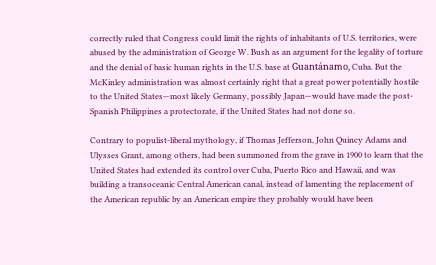correctly ruled that Congress could limit the rights of inhabitants of U.S. territories, were abused by the administration of George W. Bush as an argument for the legality of torture and the denial of basic human rights in the U.S. base at Guantánamo, Cuba. But the McKinley administration was almost certainly right that a great power potentially hostile to the United States—most likely Germany, possibly Japan—would have made the post-Spanish Philippines a protectorate, if the United States had not done so.

Contrary to populist-liberal mythology, if Thomas Jefferson, John Quincy Adams and Ulysses Grant, among others, had been summoned from the grave in 1900 to learn that the United States had extended its control over Cuba, Puerto Rico and Hawaii, and was building a transoceanic Central American canal, instead of lamenting the replacement of the American republic by an American empire they probably would have been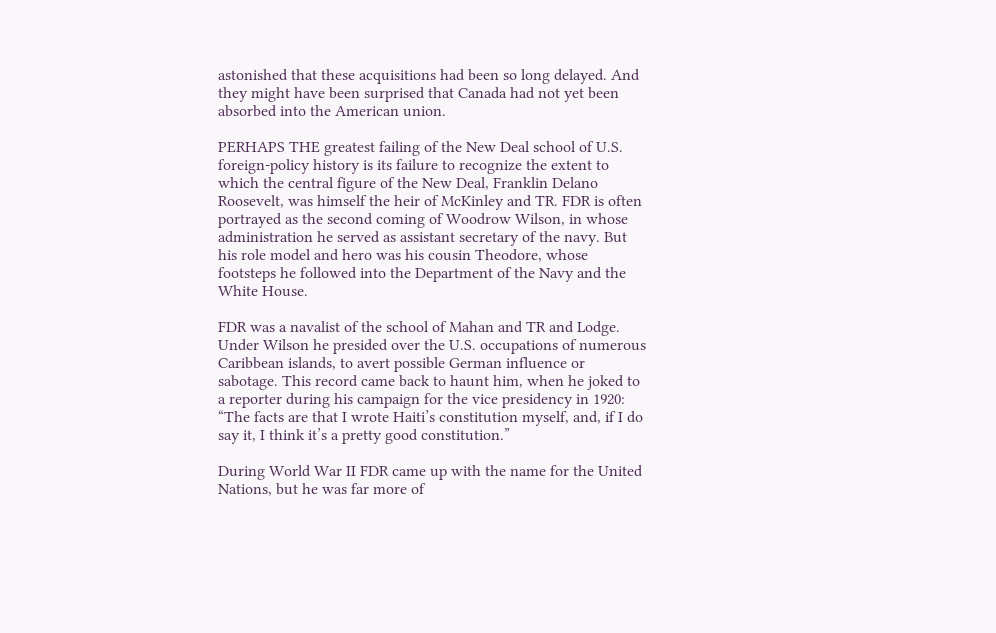astonished that these acquisitions had been so long delayed. And they might have been surprised that Canada had not yet been absorbed into the American union.

PERHAPS THE greatest failing of the New Deal school of U.S. foreign-policy history is its failure to recognize the extent to which the central figure of the New Deal, Franklin Delano Roosevelt, was himself the heir of McKinley and TR. FDR is often portrayed as the second coming of Woodrow Wilson, in whose administration he served as assistant secretary of the navy. But his role model and hero was his cousin Theodore, whose footsteps he followed into the Department of the Navy and the White House.

FDR was a navalist of the school of Mahan and TR and Lodge. Under Wilson he presided over the U.S. occupations of numerous Caribbean islands, to avert possible German influence or sabotage. This record came back to haunt him, when he joked to a reporter during his campaign for the vice presidency in 1920: “The facts are that I wrote Haiti’s constitution myself, and, if I do say it, I think it’s a pretty good constitution.”

During World War II FDR came up with the name for the United Nations, but he was far more of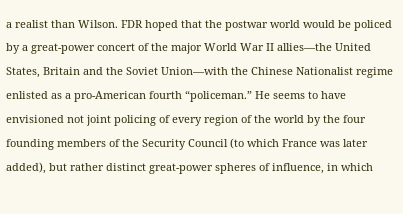a realist than Wilson. FDR hoped that the postwar world would be policed by a great-power concert of the major World War II allies—the United States, Britain and the Soviet Union—with the Chinese Nationalist regime enlisted as a pro-American fourth “policeman.” He seems to have envisioned not joint policing of every region of the world by the four founding members of the Security Council (to which France was later added), but rather distinct great-power spheres of influence, in which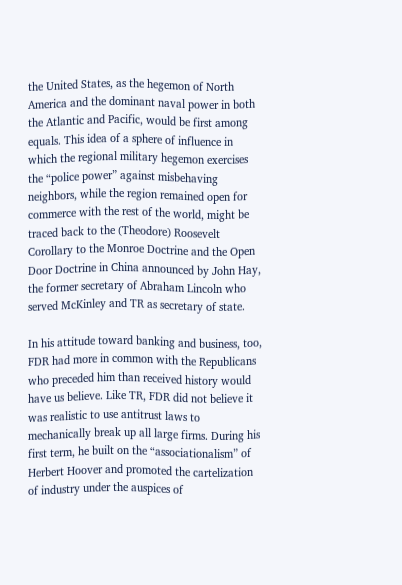the United States, as the hegemon of North America and the dominant naval power in both the Atlantic and Pacific, would be first among equals. This idea of a sphere of influence in which the regional military hegemon exercises the “police power” against misbehaving neighbors, while the region remained open for commerce with the rest of the world, might be traced back to the (Theodore) Roosevelt Corollary to the Monroe Doctrine and the Open Door Doctrine in China announced by John Hay, the former secretary of Abraham Lincoln who served McKinley and TR as secretary of state.

In his attitude toward banking and business, too, FDR had more in common with the Republicans who preceded him than received history would have us believe. Like TR, FDR did not believe it was realistic to use antitrust laws to mechanically break up all large firms. During his first term, he built on the “associationalism” of Herbert Hoover and promoted the cartelization of industry under the auspices of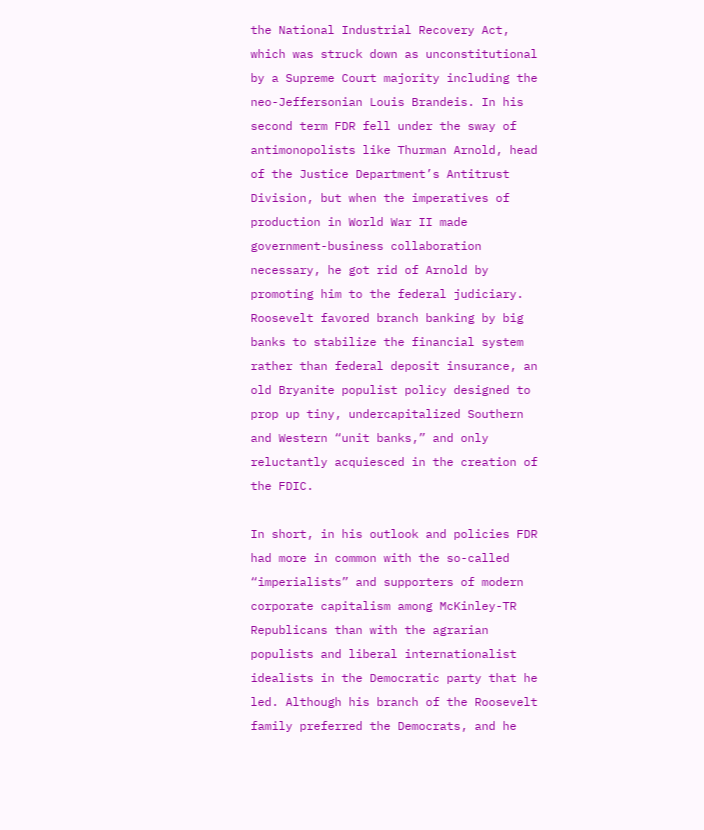the National Industrial Recovery Act, which was struck down as unconstitutional by a Supreme Court majority including the neo-Jeffersonian Louis Brandeis. In his second term FDR fell under the sway of antimonopolists like Thurman Arnold, head of the Justice Department’s Antitrust Division, but when the imperatives of production in World War II made government-business collaboration necessary, he got rid of Arnold by promoting him to the federal judiciary. Roosevelt favored branch banking by big banks to stabilize the financial system rather than federal deposit insurance, an old Bryanite populist policy designed to prop up tiny, undercapitalized Southern and Western “unit banks,” and only reluctantly acquiesced in the creation of the FDIC.

In short, in his outlook and policies FDR had more in common with the so-called “imperialists” and supporters of modern corporate capitalism among McKinley-TR Republicans than with the agrarian populists and liberal internationalist idealists in the Democratic party that he led. Although his branch of the Roosevelt family preferred the Democrats, and he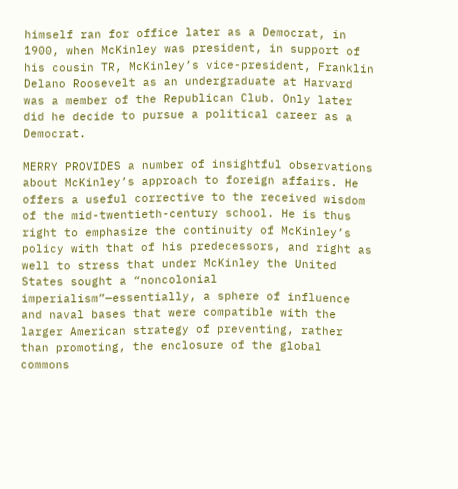himself ran for office later as a Democrat, in 1900, when McKinley was president, in support of his cousin TR, McKinley’s vice-president, Franklin Delano Roosevelt as an undergraduate at Harvard was a member of the Republican Club. Only later did he decide to pursue a political career as a Democrat.

MERRY PROVIDES a number of insightful observations about McKinley’s approach to foreign affairs. He offers a useful corrective to the received wisdom of the mid-twentieth-century school. He is thus right to emphasize the continuity of McKinley’s policy with that of his predecessors, and right as well to stress that under McKinley the United States sought a “noncolonial imperialism”—essentially, a sphere of influence and naval bases that were compatible with the larger American strategy of preventing, rather than promoting, the enclosure of the global commons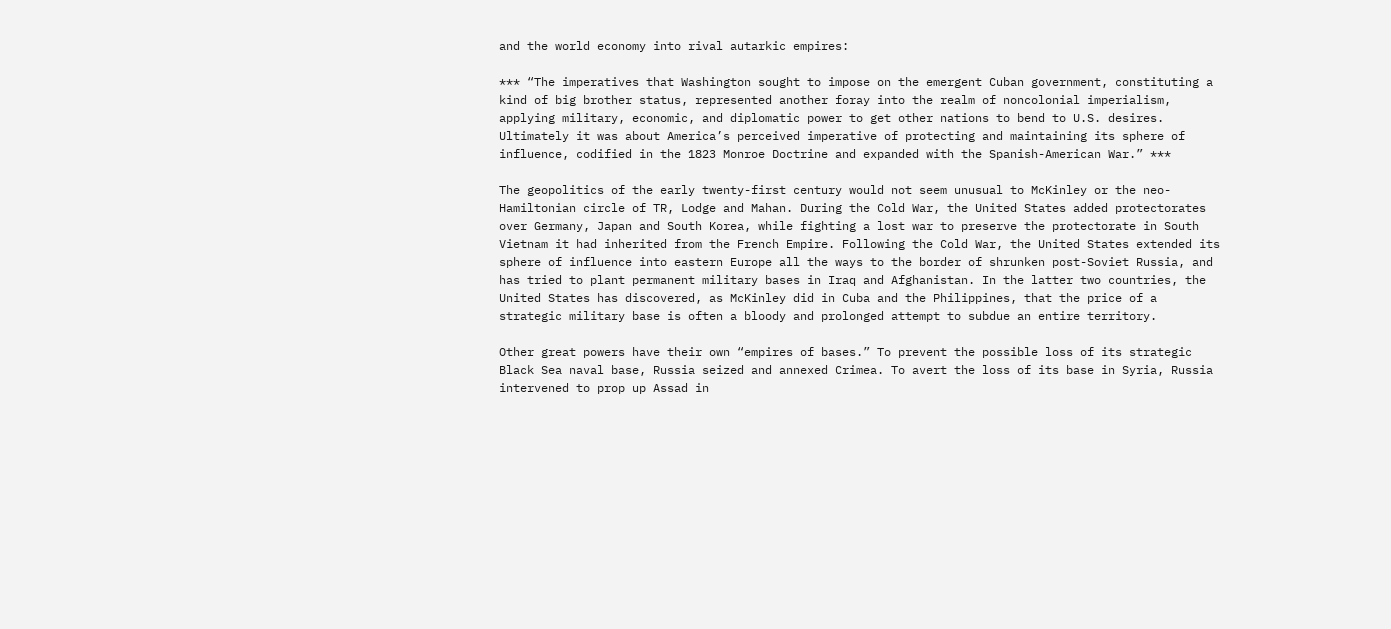and the world economy into rival autarkic empires:

*** “The imperatives that Washington sought to impose on the emergent Cuban government, constituting a kind of big brother status, represented another foray into the realm of noncolonial imperialism, applying military, economic, and diplomatic power to get other nations to bend to U.S. desires. Ultimately it was about America’s perceived imperative of protecting and maintaining its sphere of influence, codified in the 1823 Monroe Doctrine and expanded with the Spanish-American War.” ***

The geopolitics of the early twenty-first century would not seem unusual to McKinley or the neo-Hamiltonian circle of TR, Lodge and Mahan. During the Cold War, the United States added protectorates over Germany, Japan and South Korea, while fighting a lost war to preserve the protectorate in South Vietnam it had inherited from the French Empire. Following the Cold War, the United States extended its sphere of influence into eastern Europe all the ways to the border of shrunken post-Soviet Russia, and has tried to plant permanent military bases in Iraq and Afghanistan. In the latter two countries, the United States has discovered, as McKinley did in Cuba and the Philippines, that the price of a strategic military base is often a bloody and prolonged attempt to subdue an entire territory.

Other great powers have their own “empires of bases.” To prevent the possible loss of its strategic Black Sea naval base, Russia seized and annexed Crimea. To avert the loss of its base in Syria, Russia intervened to prop up Assad in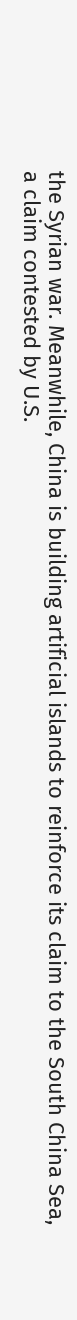the Syrian war. Meanwhile, China is building artificial islands to reinforce its claim to the South China Sea, a claim contested by U.S.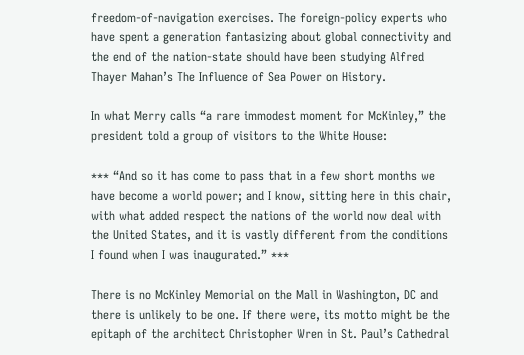freedom-of-navigation exercises. The foreign-policy experts who have spent a generation fantasizing about global connectivity and the end of the nation-state should have been studying Alfred Thayer Mahan’s The Influence of Sea Power on History.

In what Merry calls “a rare immodest moment for McKinley,” the president told a group of visitors to the White House:

*** “And so it has come to pass that in a few short months we have become a world power; and I know, sitting here in this chair, with what added respect the nations of the world now deal with the United States, and it is vastly different from the conditions I found when I was inaugurated.” ***

There is no McKinley Memorial on the Mall in Washington, DC and there is unlikely to be one. If there were, its motto might be the epitaph of the architect Christopher Wren in St. Paul’s Cathedral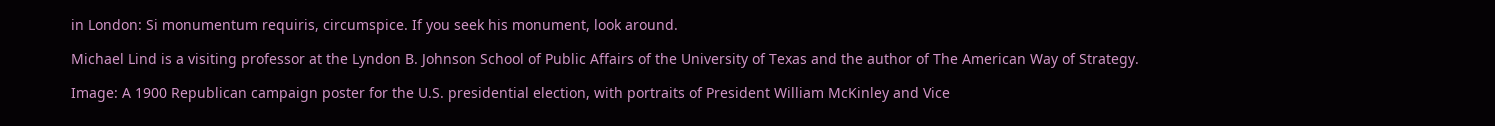in London: Si monumentum requiris, circumspice. If you seek his monument, look around.

Michael Lind is a visiting professor at the Lyndon B. Johnson School of Public Affairs of the University of Texas and the author of The American Way of Strategy.

Image: A 1900 Republican campaign poster for the U.S. presidential election, with portraits of President William McKinley and Vice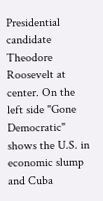Presidential candidate Theodore Roosevelt at center. On the left side "Gone Democratic" shows the U.S. in economic slump and Cuba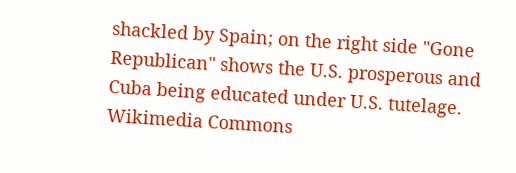shackled by Spain; on the right side "Gone Republican" shows the U.S. prosperous and Cuba being educated under U.S. tutelage. Wikimedia Commons